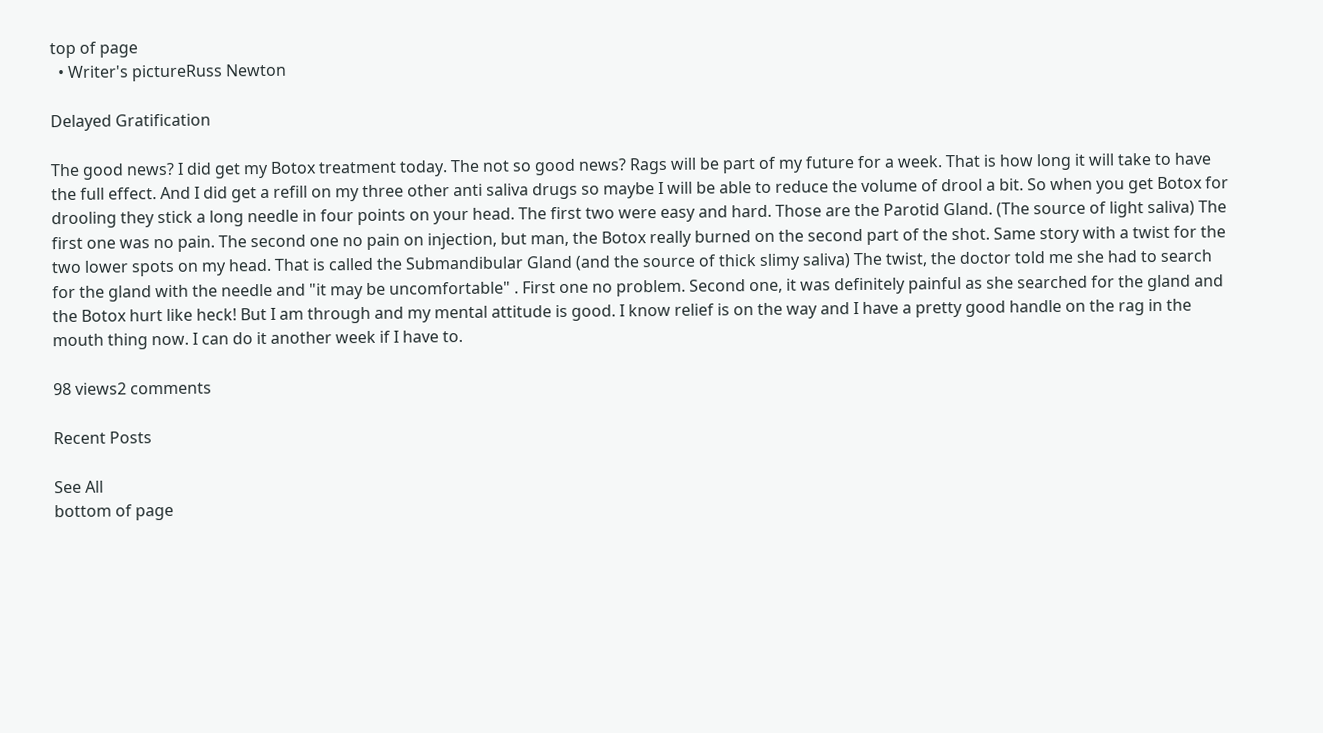top of page
  • Writer's pictureRuss Newton

Delayed Gratification

The good news? I did get my Botox treatment today. The not so good news? Rags will be part of my future for a week. That is how long it will take to have the full effect. And I did get a refill on my three other anti saliva drugs so maybe I will be able to reduce the volume of drool a bit. So when you get Botox for drooling they stick a long needle in four points on your head. The first two were easy and hard. Those are the Parotid Gland. (The source of light saliva) The first one was no pain. The second one no pain on injection, but man, the Botox really burned on the second part of the shot. Same story with a twist for the two lower spots on my head. That is called the Submandibular Gland (and the source of thick slimy saliva) The twist, the doctor told me she had to search for the gland with the needle and "it may be uncomfortable" . First one no problem. Second one, it was definitely painful as she searched for the gland and the Botox hurt like heck! But I am through and my mental attitude is good. I know relief is on the way and I have a pretty good handle on the rag in the mouth thing now. I can do it another week if I have to.

98 views2 comments

Recent Posts

See All
bottom of page